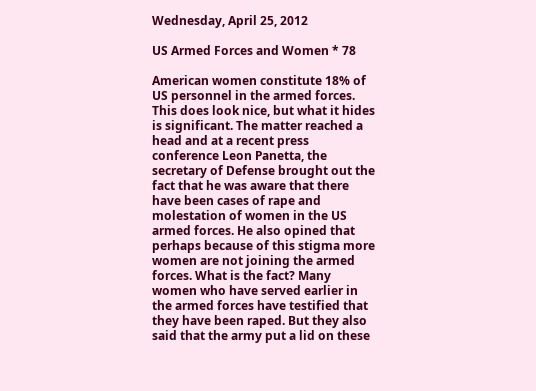Wednesday, April 25, 2012

US Armed Forces and Women * 78

American women constitute 18% of US personnel in the armed forces. This does look nice, but what it hides is significant. The matter reached a head and at a recent press conference Leon Panetta, the secretary of Defense brought out the fact that he was aware that there have been cases of rape and molestation of women in the US armed forces. He also opined that perhaps because of this stigma more women are not joining the armed forces. What is the fact? Many women who have served earlier in the armed forces have testified that they have been raped. But they also said that the army put a lid on these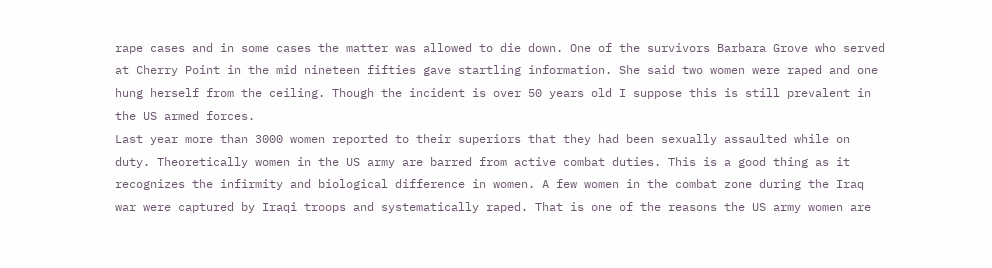rape cases and in some cases the matter was allowed to die down. One of the survivors Barbara Grove who served at Cherry Point in the mid nineteen fifties gave startling information. She said two women were raped and one hung herself from the ceiling. Though the incident is over 50 years old I suppose this is still prevalent in the US armed forces.
Last year more than 3000 women reported to their superiors that they had been sexually assaulted while on duty. Theoretically women in the US army are barred from active combat duties. This is a good thing as it recognizes the infirmity and biological difference in women. A few women in the combat zone during the Iraq war were captured by Iraqi troops and systematically raped. That is one of the reasons the US army women are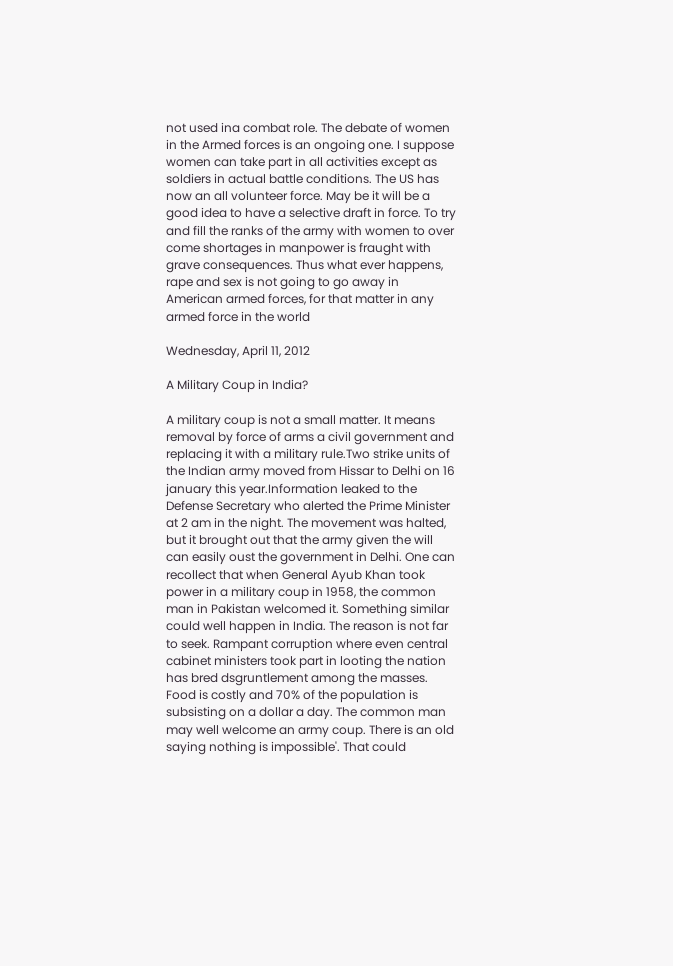not used ina combat role. The debate of women in the Armed forces is an ongoing one. I suppose women can take part in all activities except as soldiers in actual battle conditions. The US has now an all volunteer force. May be it will be a good idea to have a selective draft in force. To try and fill the ranks of the army with women to over come shortages in manpower is fraught with grave consequences. Thus what ever happens, rape and sex is not going to go away in American armed forces, for that matter in any armed force in the world

Wednesday, April 11, 2012

A Military Coup in India?

A military coup is not a small matter. It means removal by force of arms a civil government and replacing it with a military rule.Two strike units of the Indian army moved from Hissar to Delhi on 16 january this year.Information leaked to the Defense Secretary who alerted the Prime Minister at 2 am in the night. The movement was halted, but it brought out that the army given the will can easily oust the government in Delhi. One can recollect that when General Ayub Khan took power in a military coup in 1958, the common man in Pakistan welcomed it. Something similar could well happen in India. The reason is not far to seek. Rampant corruption where even central cabinet ministers took part in looting the nation has bred dsgruntlement among the masses. Food is costly and 70% of the population is subsisting on a dollar a day. The common man may well welcome an army coup. There is an old saying nothing is impossible'. That could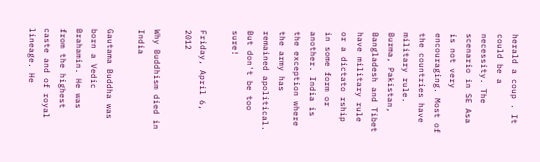herald a coup . It could be a necessity. The scenario in SE Asa is not very encouraging. Most of the countries have military rule. Burma, Pakistan, Bangladesh and Tibet have military rule or a dictato rship in some form or another. India is the exception where the army has remained apolitical. But don't be too sure!

Friday, April 6, 2012

Why Buddhism died in India

Gautama Buddha was born a Vedic Brahamin. He was from the highest caste and of royal lineage. He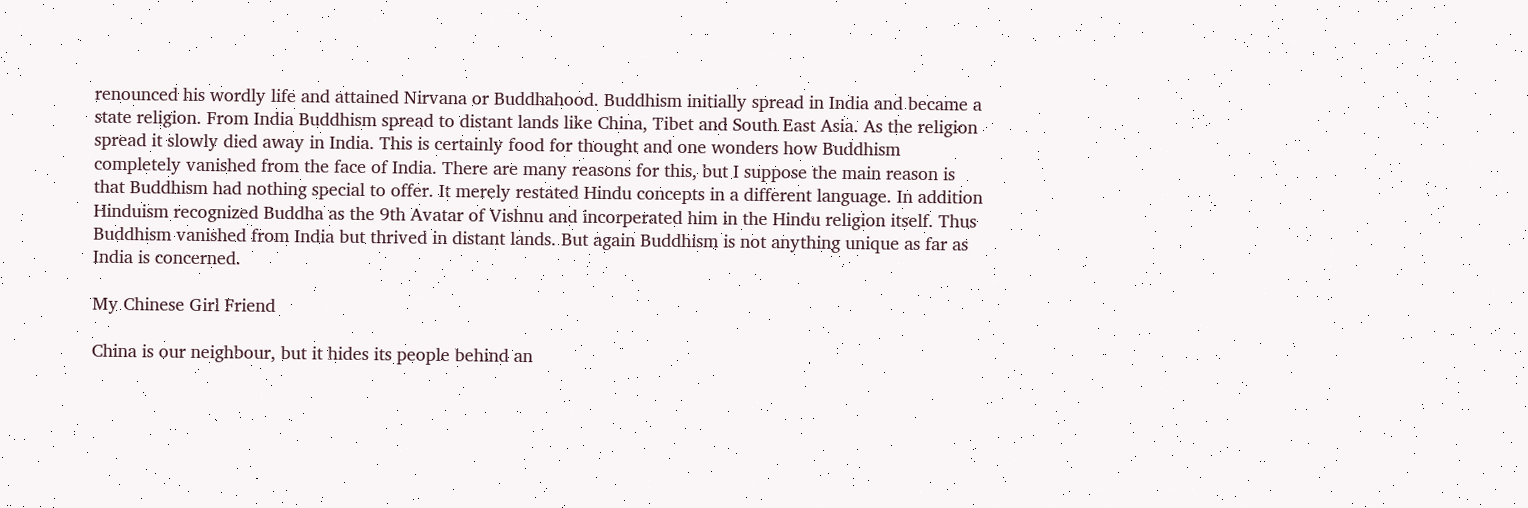renounced his wordly life and attained Nirvana or Buddhahood. Buddhism initially spread in India and became a state religion. From India Buddhism spread to distant lands like China, Tibet and South East Asia. As the religion spread it slowly died away in India. This is certainly food for thought and one wonders how Buddhism completely vanished from the face of India. There are many reasons for this, but I suppose the main reason is that Buddhism had nothing special to offer. It merely restated Hindu concepts in a different language. In addition Hinduism recognized Buddha as the 9th Avatar of Vishnu and incorperated him in the Hindu religion itself. Thus Buddhism vanished from India but thrived in distant lands. But again Buddhism is not anything unique as far as India is concerned.

My Chinese Girl Friend

China is our neighbour, but it hides its people behind an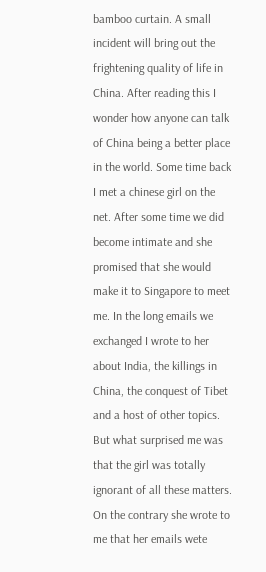bamboo curtain. A small incident will bring out the frightening quality of life in China. After reading this I wonder how anyone can talk of China being a better place in the world. Some time back I met a chinese girl on the net. After some time we did become intimate and she promised that she would make it to Singapore to meet me. In the long emails we exchanged I wrote to her about India, the killings in China, the conquest of Tibet and a host of other topics. But what surprised me was that the girl was totally ignorant of all these matters. On the contrary she wrote to me that her emails wete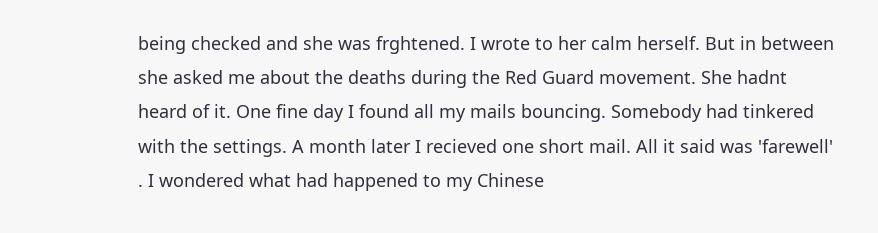being checked and she was frghtened. I wrote to her calm herself. But in between she asked me about the deaths during the Red Guard movement. She hadnt heard of it. One fine day I found all my mails bouncing. Somebody had tinkered with the settings. A month later I recieved one short mail. All it said was 'farewell' . I wondered what had happened to my Chinese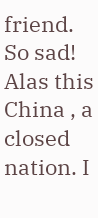friend. So sad! Alas this China , a closed nation. I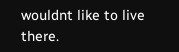wouldnt like to live there.